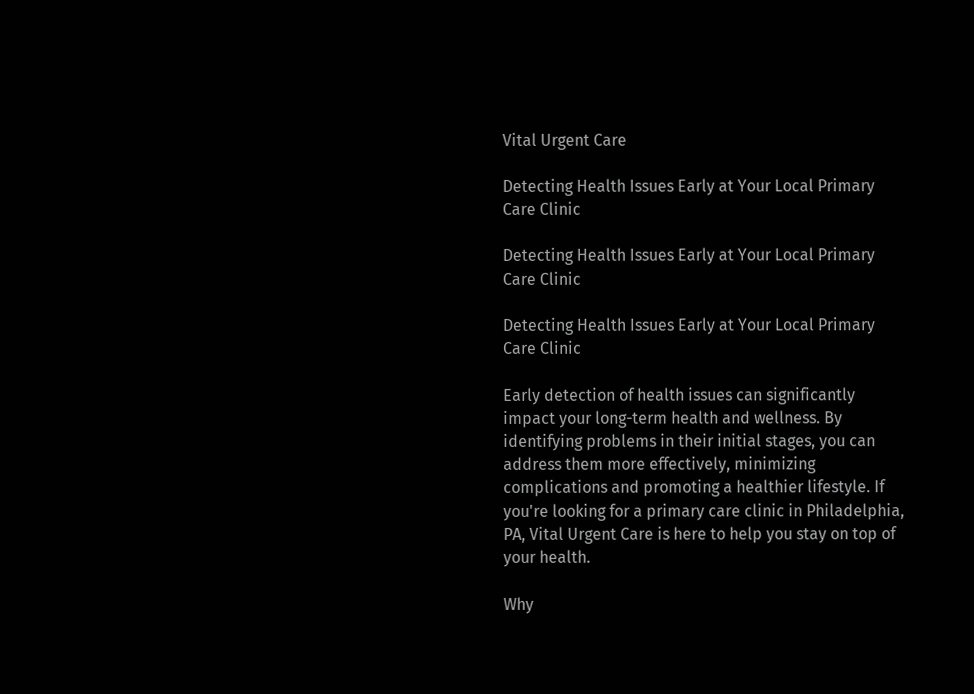Vital Urgent Care

Detecting Health Issues Early at Your Local Primary Care Clinic

Detecting Health Issues Early at Your Local Primary Care Clinic

Detecting Health Issues Early at Your Local Primary Care Clinic

Early detection of health issues can significantly impact your long-term health and wellness. By identifying problems in their initial stages, you can address them more effectively, minimizing complications and promoting a healthier lifestyle. If you're looking for a primary care clinic in Philadelphia, PA, Vital Urgent Care is here to help you stay on top of your health.

Why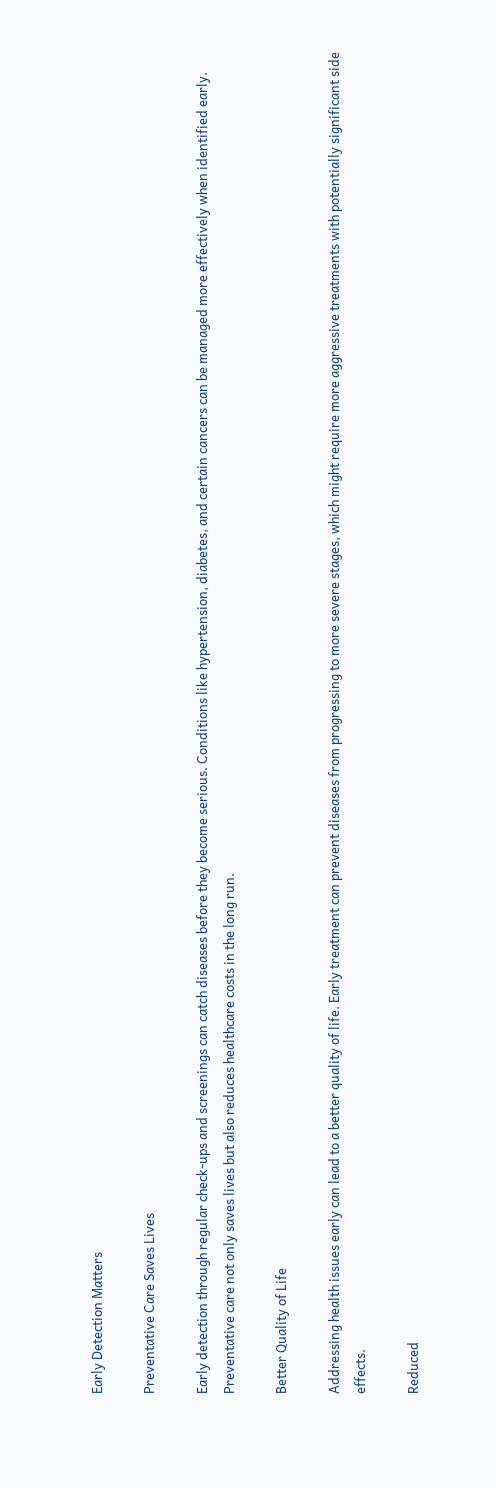Early Detection Matters

Preventative Care Saves Lives

Early detection through regular check-ups and screenings can catch diseases before they become serious. Conditions like hypertension, diabetes, and certain cancers can be managed more effectively when identified early. Preventative care not only saves lives but also reduces healthcare costs in the long run.

Better Quality of Life

Addressing health issues early can lead to a better quality of life. Early treatment can prevent diseases from progressing to more severe stages, which might require more aggressive treatments with potentially significant side effects.

Reduced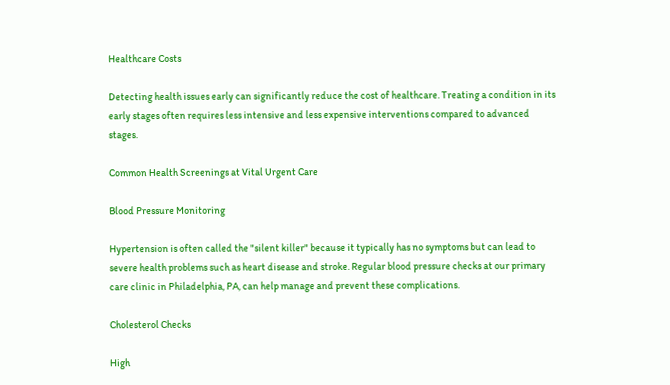Healthcare Costs

Detecting health issues early can significantly reduce the cost of healthcare. Treating a condition in its early stages often requires less intensive and less expensive interventions compared to advanced stages.

Common Health Screenings at Vital Urgent Care

Blood Pressure Monitoring

Hypertension is often called the "silent killer" because it typically has no symptoms but can lead to severe health problems such as heart disease and stroke. Regular blood pressure checks at our primary care clinic in Philadelphia, PA, can help manage and prevent these complications.

Cholesterol Checks

High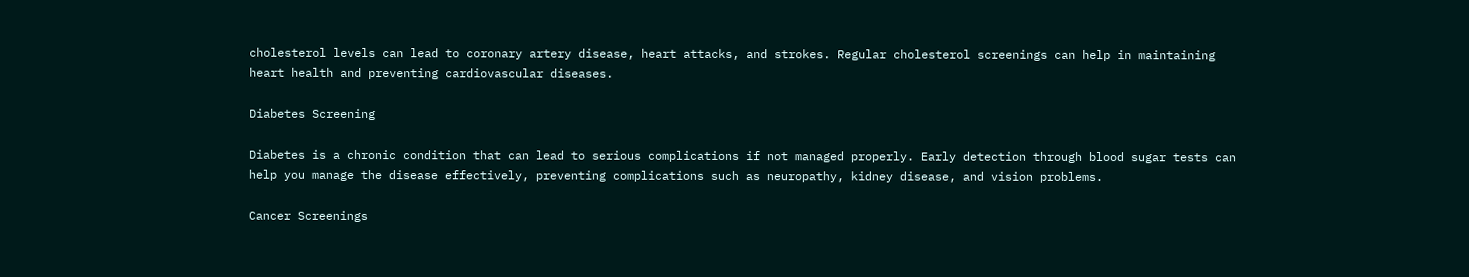cholesterol levels can lead to coronary artery disease, heart attacks, and strokes. Regular cholesterol screenings can help in maintaining heart health and preventing cardiovascular diseases.

Diabetes Screening

Diabetes is a chronic condition that can lead to serious complications if not managed properly. Early detection through blood sugar tests can help you manage the disease effectively, preventing complications such as neuropathy, kidney disease, and vision problems.

Cancer Screenings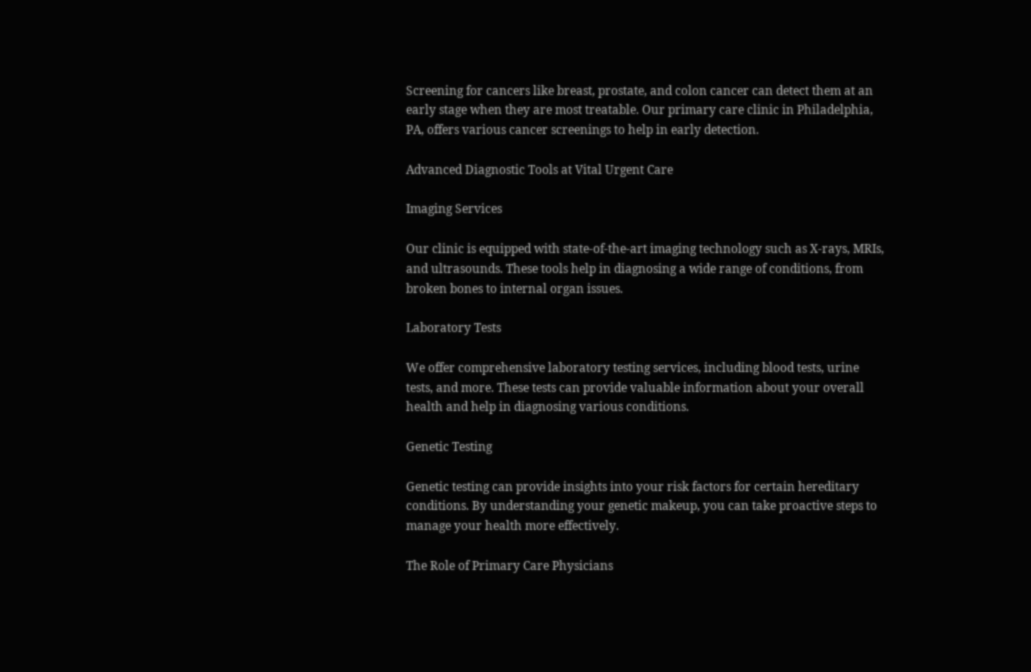Screening for cancers like breast, prostate, and colon cancer can detect them at an early stage when they are most treatable. Our primary care clinic in Philadelphia, PA, offers various cancer screenings to help in early detection.

Advanced Diagnostic Tools at Vital Urgent Care

Imaging Services

Our clinic is equipped with state-of-the-art imaging technology such as X-rays, MRIs, and ultrasounds. These tools help in diagnosing a wide range of conditions, from broken bones to internal organ issues.

Laboratory Tests

We offer comprehensive laboratory testing services, including blood tests, urine tests, and more. These tests can provide valuable information about your overall health and help in diagnosing various conditions.

Genetic Testing

Genetic testing can provide insights into your risk factors for certain hereditary conditions. By understanding your genetic makeup, you can take proactive steps to manage your health more effectively.

The Role of Primary Care Physicians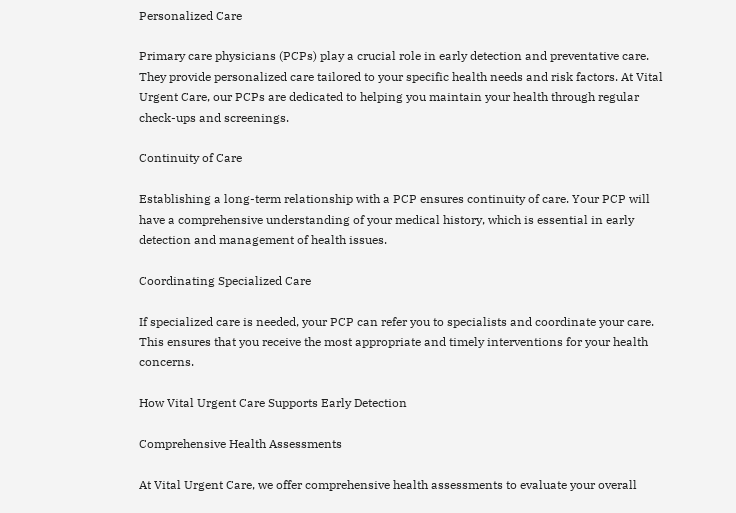Personalized Care

Primary care physicians (PCPs) play a crucial role in early detection and preventative care. They provide personalized care tailored to your specific health needs and risk factors. At Vital Urgent Care, our PCPs are dedicated to helping you maintain your health through regular check-ups and screenings.

Continuity of Care

Establishing a long-term relationship with a PCP ensures continuity of care. Your PCP will have a comprehensive understanding of your medical history, which is essential in early detection and management of health issues.

Coordinating Specialized Care

If specialized care is needed, your PCP can refer you to specialists and coordinate your care. This ensures that you receive the most appropriate and timely interventions for your health concerns.

How Vital Urgent Care Supports Early Detection

Comprehensive Health Assessments

At Vital Urgent Care, we offer comprehensive health assessments to evaluate your overall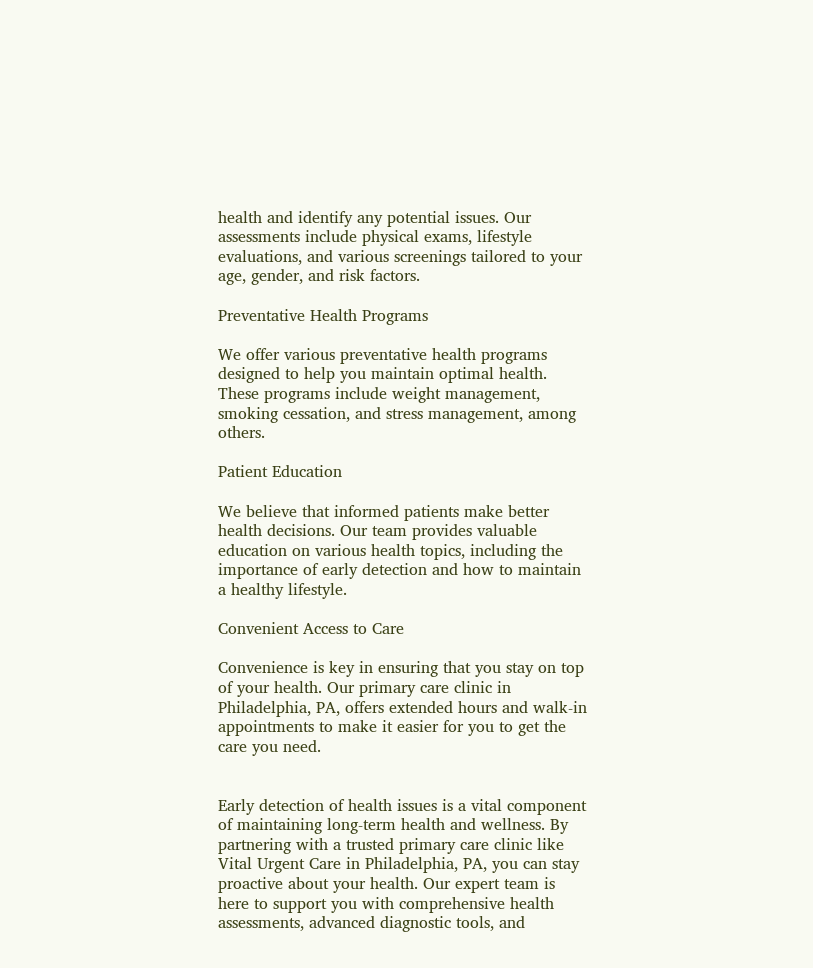health and identify any potential issues. Our assessments include physical exams, lifestyle evaluations, and various screenings tailored to your age, gender, and risk factors.

Preventative Health Programs

We offer various preventative health programs designed to help you maintain optimal health. These programs include weight management, smoking cessation, and stress management, among others.

Patient Education

We believe that informed patients make better health decisions. Our team provides valuable education on various health topics, including the importance of early detection and how to maintain a healthy lifestyle.

Convenient Access to Care

Convenience is key in ensuring that you stay on top of your health. Our primary care clinic in Philadelphia, PA, offers extended hours and walk-in appointments to make it easier for you to get the care you need.


Early detection of health issues is a vital component of maintaining long-term health and wellness. By partnering with a trusted primary care clinic like Vital Urgent Care in Philadelphia, PA, you can stay proactive about your health. Our expert team is here to support you with comprehensive health assessments, advanced diagnostic tools, and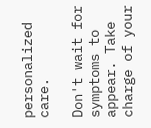personalized care.

Don't wait for symptoms to appear. Take charge of your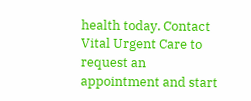health today. Contact Vital Urgent Care to request an appointment and start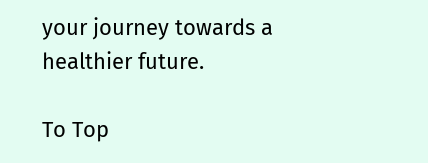your journey towards a healthier future.

To Top